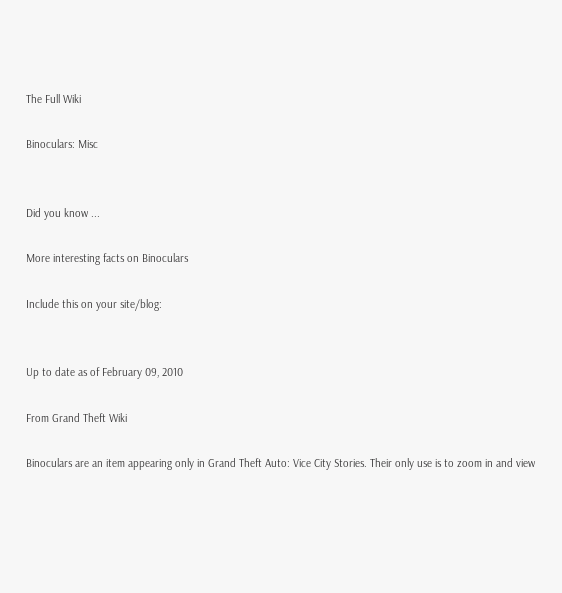The Full Wiki

Binoculars: Misc


Did you know ...

More interesting facts on Binoculars

Include this on your site/blog:


Up to date as of February 09, 2010

From Grand Theft Wiki

Binoculars are an item appearing only in Grand Theft Auto: Vice City Stories. Their only use is to zoom in and view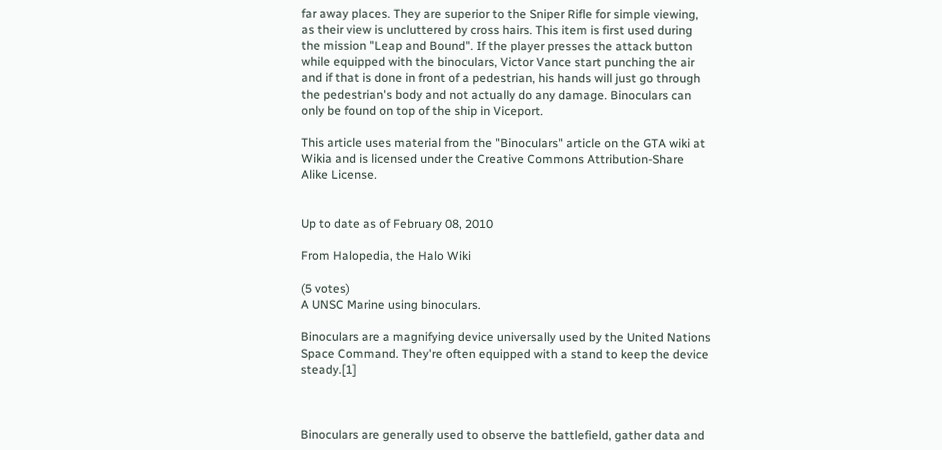far away places. They are superior to the Sniper Rifle for simple viewing, as their view is uncluttered by cross hairs. This item is first used during the mission "Leap and Bound". If the player presses the attack button while equipped with the binoculars, Victor Vance start punching the air and if that is done in front of a pedestrian, his hands will just go through the pedestrian's body and not actually do any damage. Binoculars can only be found on top of the ship in Viceport.

This article uses material from the "Binoculars" article on the GTA wiki at Wikia and is licensed under the Creative Commons Attribution-Share Alike License.


Up to date as of February 08, 2010

From Halopedia, the Halo Wiki

(5 votes)
A UNSC Marine using binoculars.

Binoculars are a magnifying device universally used by the United Nations Space Command. They're often equipped with a stand to keep the device steady.[1]



Binoculars are generally used to observe the battlefield, gather data and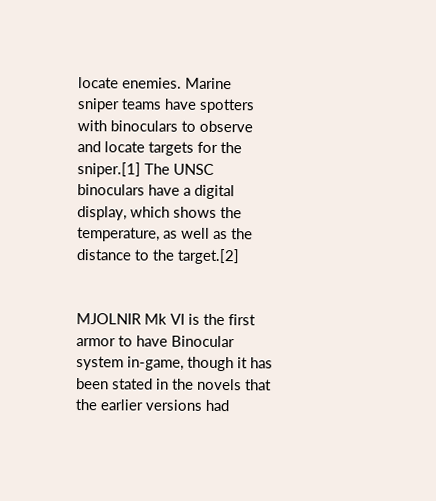locate enemies. Marine sniper teams have spotters with binoculars to observe and locate targets for the sniper.[1] The UNSC binoculars have a digital display, which shows the temperature, as well as the distance to the target.[2]


MJOLNIR Mk VI is the first armor to have Binocular system in-game, though it has been stated in the novels that the earlier versions had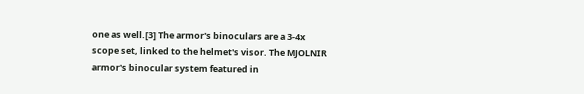one as well.[3] The armor's binoculars are a 3-4x scope set, linked to the helmet's visor. The MJOLNIR armor's binocular system featured in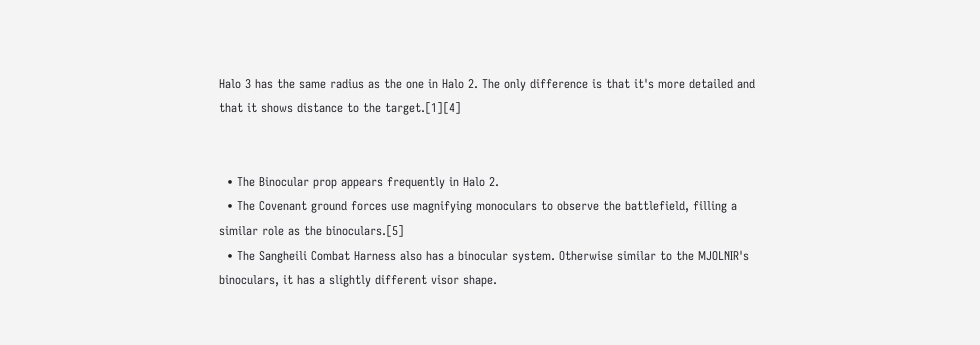Halo 3 has the same radius as the one in Halo 2. The only difference is that it's more detailed and that it shows distance to the target.[1][4]


  • The Binocular prop appears frequently in Halo 2.
  • The Covenant ground forces use magnifying monoculars to observe the battlefield, filling a similar role as the binoculars.[5]
  • The Sangheili Combat Harness also has a binocular system. Otherwise similar to the MJOLNIR's binoculars, it has a slightly different visor shape.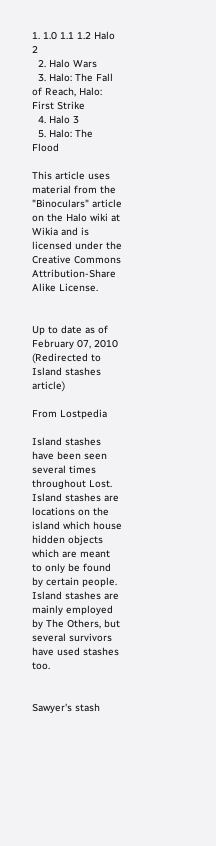1. 1.0 1.1 1.2 Halo 2
  2. Halo Wars
  3. Halo: The Fall of Reach, Halo: First Strike
  4. Halo 3
  5. Halo: The Flood

This article uses material from the "Binoculars" article on the Halo wiki at Wikia and is licensed under the Creative Commons Attribution-Share Alike License.


Up to date as of February 07, 2010
(Redirected to Island stashes article)

From Lostpedia

Island stashes have been seen several times throughout Lost. Island stashes are locations on the island which house hidden objects which are meant to only be found by certain people. Island stashes are mainly employed by The Others, but several survivors have used stashes too.


Sawyer's stash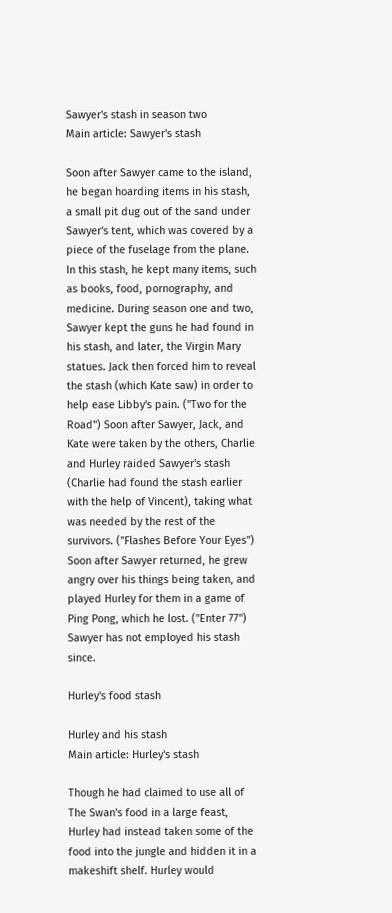Sawyer's stash in season two
Main article: Sawyer's stash

Soon after Sawyer came to the island, he began hoarding items in his stash, a small pit dug out of the sand under Sawyer's tent, which was covered by a piece of the fuselage from the plane. In this stash, he kept many items, such as books, food, pornography, and medicine. During season one and two, Sawyer kept the guns he had found in his stash, and later, the Virgin Mary statues. Jack then forced him to reveal the stash (which Kate saw) in order to help ease Libby's pain. ("Two for the Road") Soon after Sawyer, Jack, and Kate were taken by the others, Charlie and Hurley raided Sawyer's stash (Charlie had found the stash earlier with the help of Vincent), taking what was needed by the rest of the survivors. ("Flashes Before Your Eyes") Soon after Sawyer returned, he grew angry over his things being taken, and played Hurley for them in a game of Ping Pong, which he lost. ("Enter 77") Sawyer has not employed his stash since.

Hurley's food stash

Hurley and his stash
Main article: Hurley's stash

Though he had claimed to use all of The Swan's food in a large feast, Hurley had instead taken some of the food into the jungle and hidden it in a makeshift shelf. Hurley would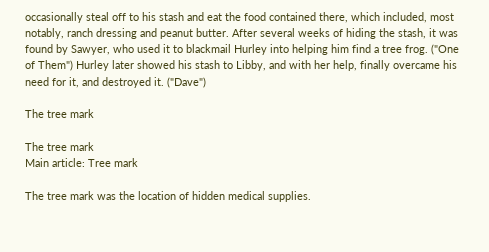occasionally steal off to his stash and eat the food contained there, which included, most notably, ranch dressing and peanut butter. After several weeks of hiding the stash, it was found by Sawyer, who used it to blackmail Hurley into helping him find a tree frog. ("One of Them") Hurley later showed his stash to Libby, and with her help, finally overcame his need for it, and destroyed it. ("Dave")

The tree mark

The tree mark
Main article: Tree mark

The tree mark was the location of hidden medical supplies.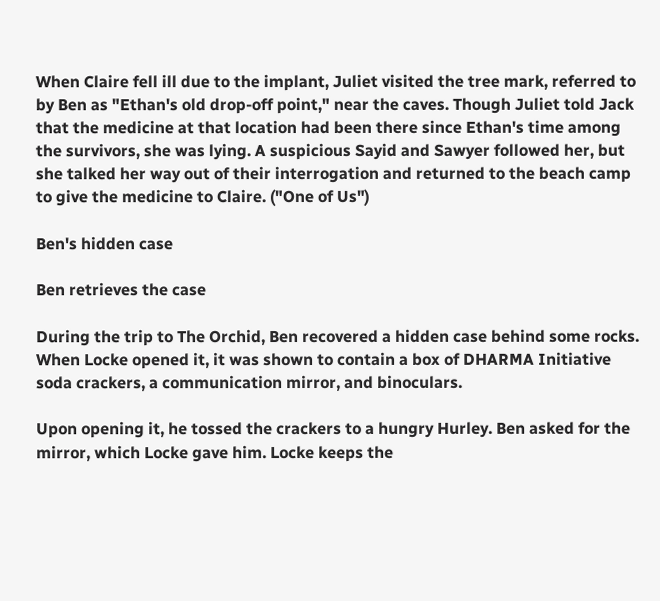When Claire fell ill due to the implant, Juliet visited the tree mark, referred to by Ben as "Ethan's old drop-off point," near the caves. Though Juliet told Jack that the medicine at that location had been there since Ethan's time among the survivors, she was lying. A suspicious Sayid and Sawyer followed her, but she talked her way out of their interrogation and returned to the beach camp to give the medicine to Claire. ("One of Us")

Ben's hidden case

Ben retrieves the case

During the trip to The Orchid, Ben recovered a hidden case behind some rocks. When Locke opened it, it was shown to contain a box of DHARMA Initiative soda crackers, a communication mirror, and binoculars.

Upon opening it, he tossed the crackers to a hungry Hurley. Ben asked for the mirror, which Locke gave him. Locke keeps the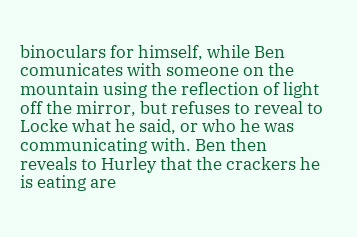binoculars for himself, while Ben comunicates with someone on the mountain using the reflection of light off the mirror, but refuses to reveal to Locke what he said, or who he was communicating with. Ben then reveals to Hurley that the crackers he is eating are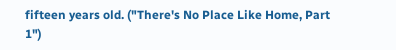fifteen years old. ("There's No Place Like Home, Part 1")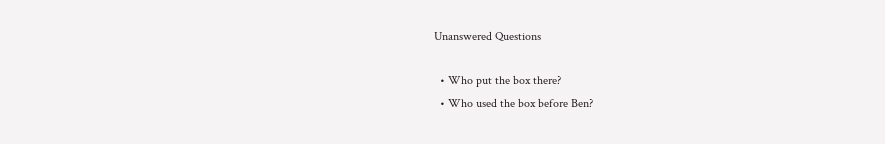Unanswered Questions

  • Who put the box there?
  • Who used the box before Ben?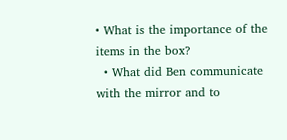• What is the importance of the items in the box?
  • What did Ben communicate with the mirror and to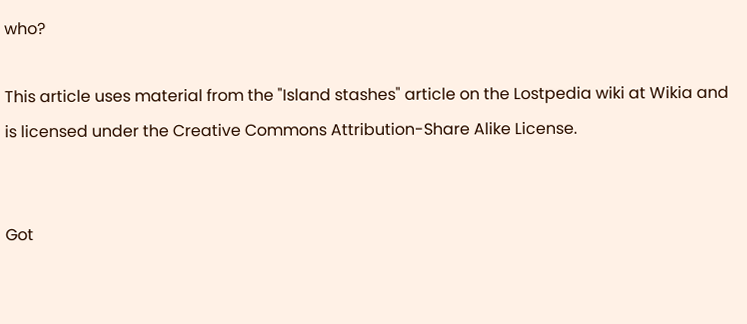who?

This article uses material from the "Island stashes" article on the Lostpedia wiki at Wikia and is licensed under the Creative Commons Attribution-Share Alike License.


Got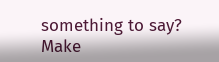something to say? Make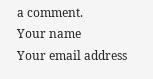a comment.
Your name
Your email address